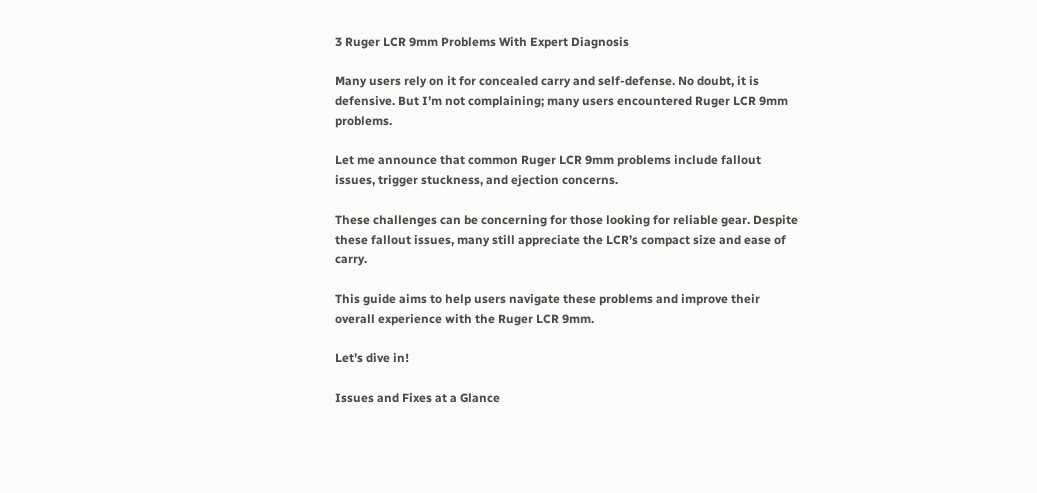3 Ruger LCR 9mm Problems With Expert Diagnosis

Many users rely on it for concealed carry and self-defense. No doubt, it is defensive. But I’m not complaining; many users encountered Ruger LCR 9mm problems.

Let me announce that common Ruger LCR 9mm problems include fallout issues, trigger stuckness, and ejection concerns.

These challenges can be concerning for those looking for reliable gear. Despite these fallout issues, many still appreciate the LCR’s compact size and ease of carry.

This guide aims to help users navigate these problems and improve their overall experience with the Ruger LCR 9mm.

Let’s dive in!

Issues and Fixes at a Glance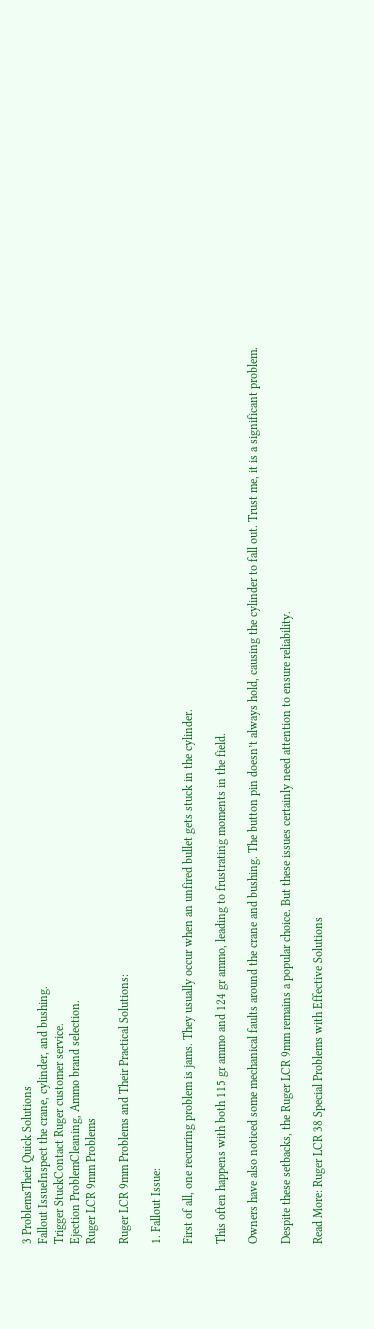3 ProblemsTheir Quick Solutions
Fallout IssueInspect the crane, cylinder, and bushing.
Trigger StuckContact Ruger customer service.
Ejection ProblemCleaning, Ammo brand selection.
Ruger LCR 9mm Problems

Ruger LCR 9mm Problems and Their Practical Solutions:

1. Fallout Issue:

First of all, one recurring problem is jams. They usually occur when an unfired bullet gets stuck in the cylinder.

This often happens with both 115 gr ammo and 124 gr ammo, leading to frustrating moments in the field.

Owners have also noticed some mechanical faults around the crane and bushing. The button pin doesn’t always hold, causing the cylinder to fall out. Trust me, it is a significant problem.

Despite these setbacks, the Ruger LCR 9mm remains a popular choice. But these issues certainly need attention to ensure reliability.

Read More: Ruger LCR 38 Special Problems with Effective Solutions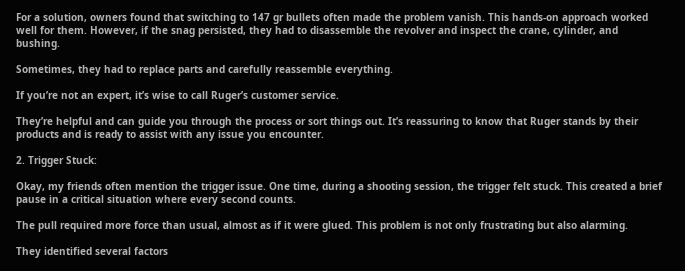For a solution, owners found that switching to 147 gr bullets often made the problem vanish. This hands-on approach worked well for them. However, if the snag persisted, they had to disassemble the revolver and inspect the crane, cylinder, and bushing.

Sometimes, they had to replace parts and carefully reassemble everything.

If you’re not an expert, it’s wise to call Ruger’s customer service.

They’re helpful and can guide you through the process or sort things out. It’s reassuring to know that Ruger stands by their products and is ready to assist with any issue you encounter.

2. Trigger Stuck:

Okay, my friends often mention the trigger issue. One time, during a shooting session, the trigger felt stuck. This created a brief pause in a critical situation where every second counts.

The pull required more force than usual, almost as if it were glued. This problem is not only frustrating but also alarming.

They identified several factors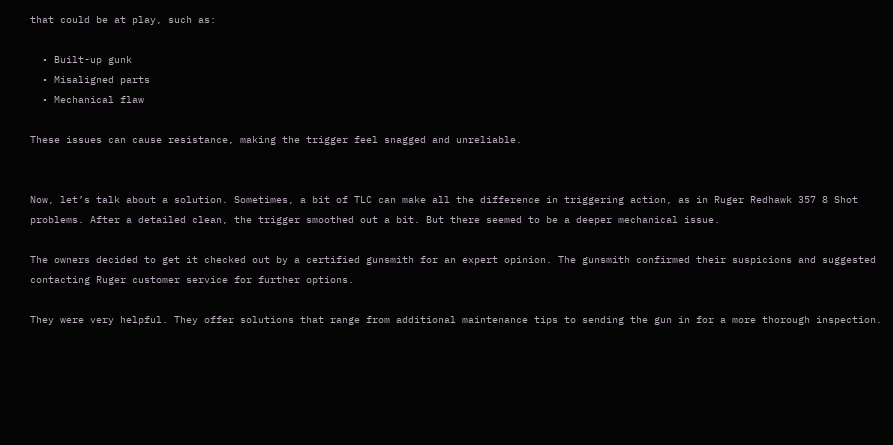that could be at play, such as:

  • Built-up gunk
  • Misaligned parts
  • Mechanical flaw

These issues can cause resistance, making the trigger feel snagged and unreliable.


Now, let’s talk about a solution. Sometimes, a bit of TLC can make all the difference in triggering action, as in Ruger Redhawk 357 8 Shot problems. After a detailed clean, the trigger smoothed out a bit. But there seemed to be a deeper mechanical issue.

The owners decided to get it checked out by a certified gunsmith for an expert opinion. The gunsmith confirmed their suspicions and suggested contacting Ruger customer service for further options.

They were very helpful. They offer solutions that range from additional maintenance tips to sending the gun in for a more thorough inspection.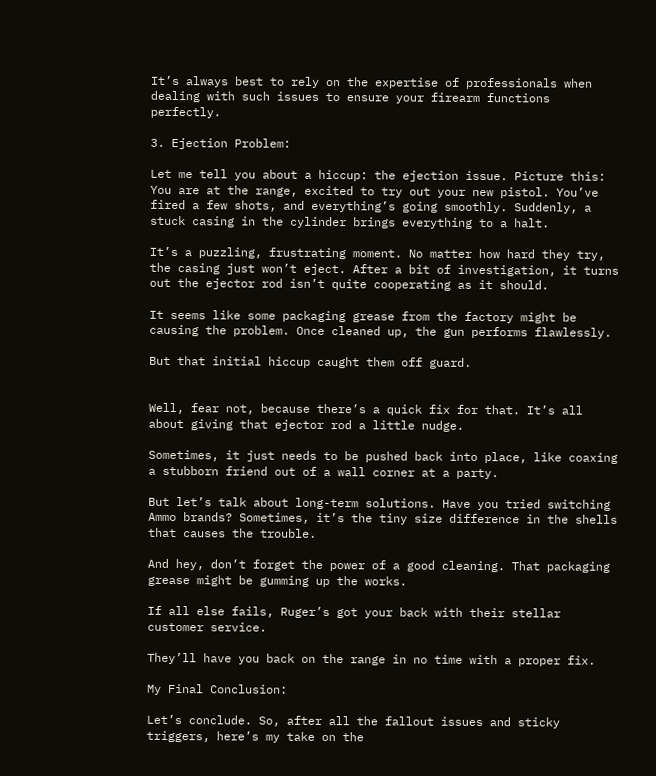It’s always best to rely on the expertise of professionals when dealing with such issues to ensure your firearm functions perfectly.

3. Ejection Problem:

Let me tell you about a hiccup: the ejection issue. Picture this: You are at the range, excited to try out your new pistol. You’ve fired a few shots, and everything’s going smoothly. Suddenly, a stuck casing in the cylinder brings everything to a halt.

It’s a puzzling, frustrating moment. No matter how hard they try, the casing just won’t eject. After a bit of investigation, it turns out the ejector rod isn’t quite cooperating as it should.

It seems like some packaging grease from the factory might be causing the problem. Once cleaned up, the gun performs flawlessly.

But that initial hiccup caught them off guard.


Well, fear not, because there’s a quick fix for that. It’s all about giving that ejector rod a little nudge.

Sometimes, it just needs to be pushed back into place, like coaxing a stubborn friend out of a wall corner at a party.

But let’s talk about long-term solutions. Have you tried switching Ammo brands? Sometimes, it’s the tiny size difference in the shells that causes the trouble.

And hey, don’t forget the power of a good cleaning. That packaging grease might be gumming up the works.

If all else fails, Ruger’s got your back with their stellar customer service.

They’ll have you back on the range in no time with a proper fix.

My Final Conclusion:

Let’s conclude. So, after all the fallout issues and sticky triggers, here’s my take on the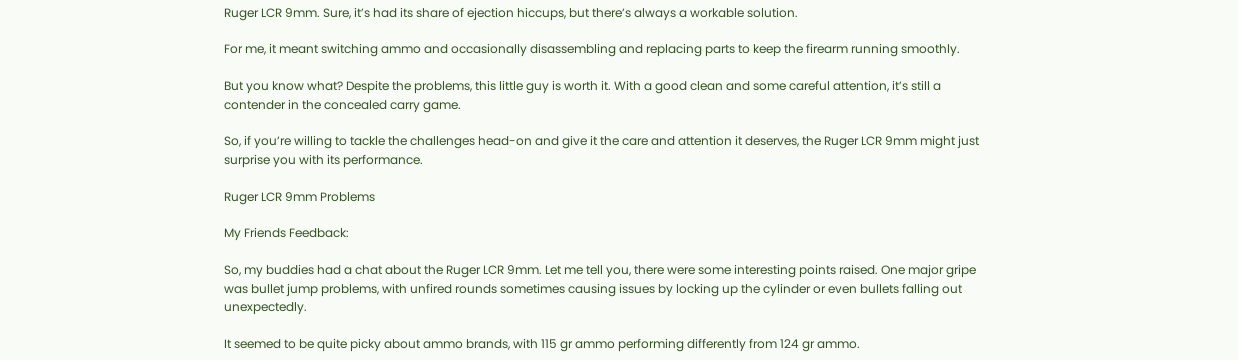Ruger LCR 9mm. Sure, it’s had its share of ejection hiccups, but there’s always a workable solution.

For me, it meant switching ammo and occasionally disassembling and replacing parts to keep the firearm running smoothly.

But you know what? Despite the problems, this little guy is worth it. With a good clean and some careful attention, it’s still a contender in the concealed carry game.

So, if you’re willing to tackle the challenges head-on and give it the care and attention it deserves, the Ruger LCR 9mm might just surprise you with its performance.

Ruger LCR 9mm Problems

My Friends Feedback:

So, my buddies had a chat about the Ruger LCR 9mm. Let me tell you, there were some interesting points raised. One major gripe was bullet jump problems, with unfired rounds sometimes causing issues by locking up the cylinder or even bullets falling out unexpectedly.

It seemed to be quite picky about ammo brands, with 115 gr ammo performing differently from 124 gr ammo.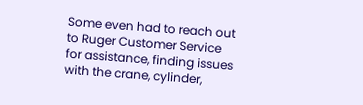Some even had to reach out to Ruger Customer Service for assistance, finding issues with the crane, cylinder,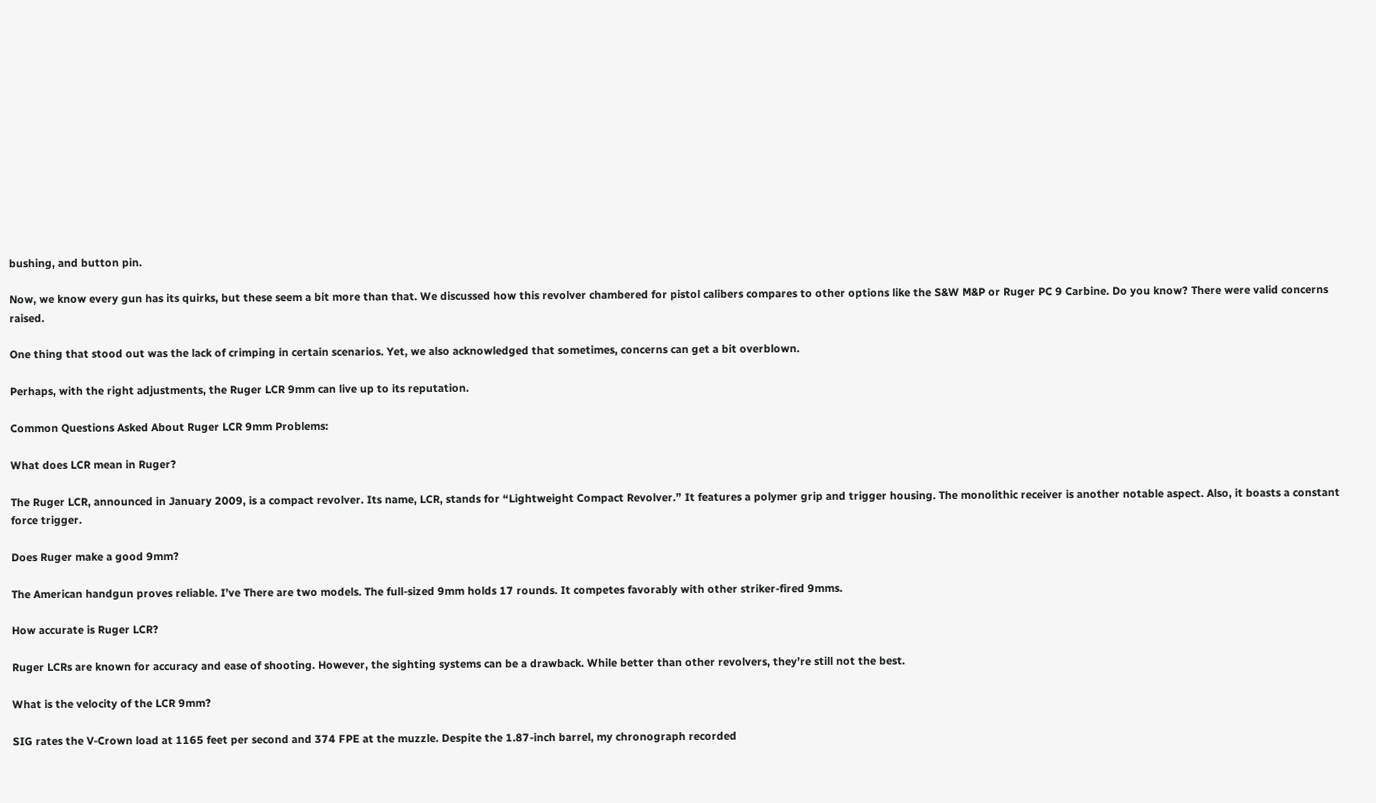bushing, and button pin.

Now, we know every gun has its quirks, but these seem a bit more than that. We discussed how this revolver chambered for pistol calibers compares to other options like the S&W M&P or Ruger PC 9 Carbine. Do you know? There were valid concerns raised.

One thing that stood out was the lack of crimping in certain scenarios. Yet, we also acknowledged that sometimes, concerns can get a bit overblown.

Perhaps, with the right adjustments, the Ruger LCR 9mm can live up to its reputation.

Common Questions Asked About Ruger LCR 9mm Problems:

What does LCR mean in Ruger?

The Ruger LCR, announced in January 2009, is a compact revolver. Its name, LCR, stands for “Lightweight Compact Revolver.” It features a polymer grip and trigger housing. The monolithic receiver is another notable aspect. Also, it boasts a constant force trigger.

Does Ruger make a good 9mm?

The American handgun proves reliable. I’ve There are two models. The full-sized 9mm holds 17 rounds. It competes favorably with other striker-fired 9mms.

How accurate is Ruger LCR?

Ruger LCRs are known for accuracy and ease of shooting. However, the sighting systems can be a drawback. While better than other revolvers, they’re still not the best.

What is the velocity of the LCR 9mm?

SIG rates the V-Crown load at 1165 feet per second and 374 FPE at the muzzle. Despite the 1.87-inch barrel, my chronograph recorded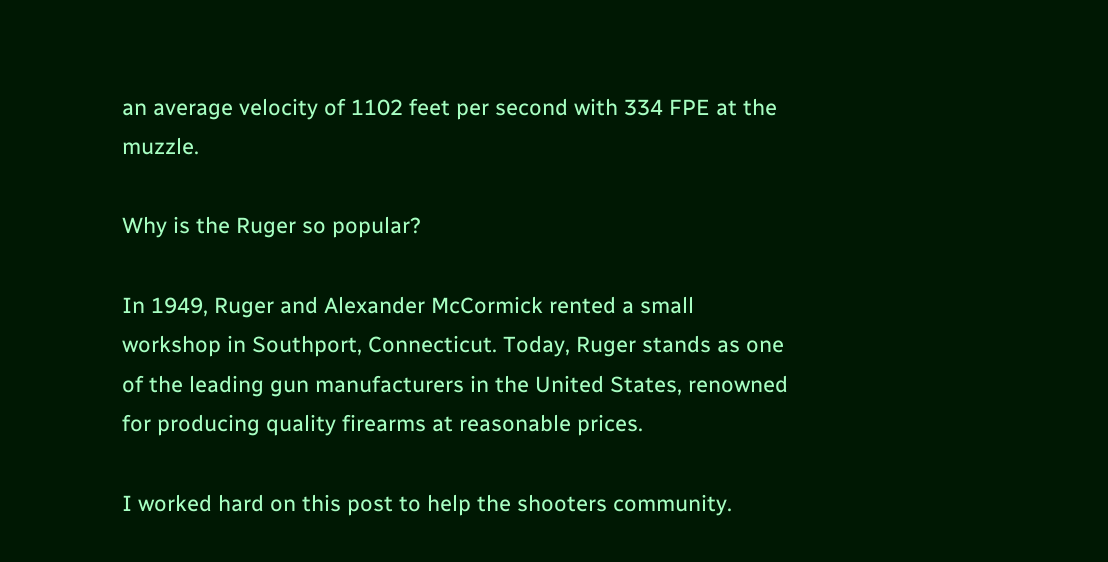an average velocity of 1102 feet per second with 334 FPE at the muzzle.

Why is the Ruger so popular?

In 1949, Ruger and Alexander McCormick rented a small workshop in Southport, Connecticut. Today, Ruger stands as one of the leading gun manufacturers in the United States, renowned for producing quality firearms at reasonable prices.

I worked hard on this post to help the shooters community.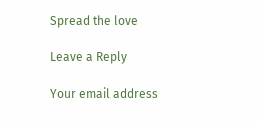Spread the love

Leave a Reply

Your email address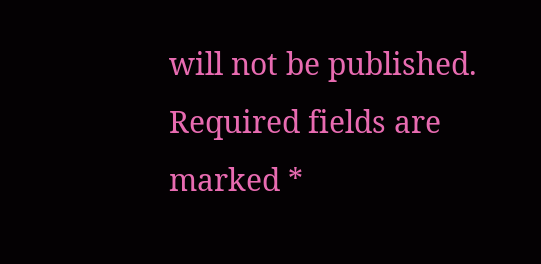will not be published. Required fields are marked *